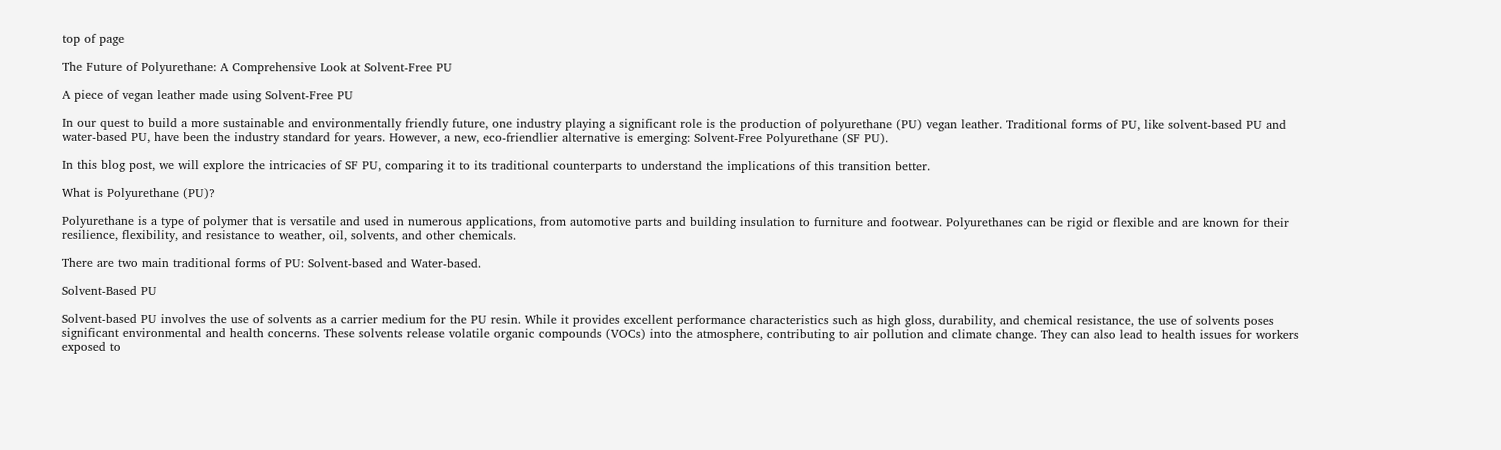top of page

The Future of Polyurethane: A Comprehensive Look at Solvent-Free PU

A piece of vegan leather made using Solvent-Free PU

In our quest to build a more sustainable and environmentally friendly future, one industry playing a significant role is the production of polyurethane (PU) vegan leather. Traditional forms of PU, like solvent-based PU and water-based PU, have been the industry standard for years. However, a new, eco-friendlier alternative is emerging: Solvent-Free Polyurethane (SF PU).

In this blog post, we will explore the intricacies of SF PU, comparing it to its traditional counterparts to understand the implications of this transition better.

What is Polyurethane (PU)?

Polyurethane is a type of polymer that is versatile and used in numerous applications, from automotive parts and building insulation to furniture and footwear. Polyurethanes can be rigid or flexible and are known for their resilience, flexibility, and resistance to weather, oil, solvents, and other chemicals.

There are two main traditional forms of PU: Solvent-based and Water-based.

Solvent-Based PU

Solvent-based PU involves the use of solvents as a carrier medium for the PU resin. While it provides excellent performance characteristics such as high gloss, durability, and chemical resistance, the use of solvents poses significant environmental and health concerns. These solvents release volatile organic compounds (VOCs) into the atmosphere, contributing to air pollution and climate change. They can also lead to health issues for workers exposed to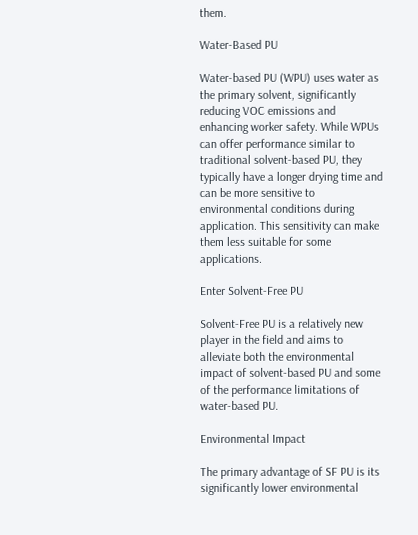them.

Water-Based PU

Water-based PU (WPU) uses water as the primary solvent, significantly reducing VOC emissions and enhancing worker safety. While WPUs can offer performance similar to traditional solvent-based PU, they typically have a longer drying time and can be more sensitive to environmental conditions during application. This sensitivity can make them less suitable for some applications.

Enter Solvent-Free PU

Solvent-Free PU is a relatively new player in the field and aims to alleviate both the environmental impact of solvent-based PU and some of the performance limitations of water-based PU.

Environmental Impact

The primary advantage of SF PU is its significantly lower environmental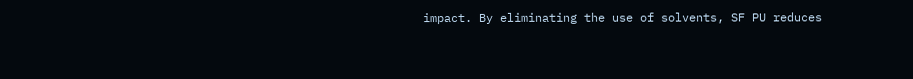impact. By eliminating the use of solvents, SF PU reduces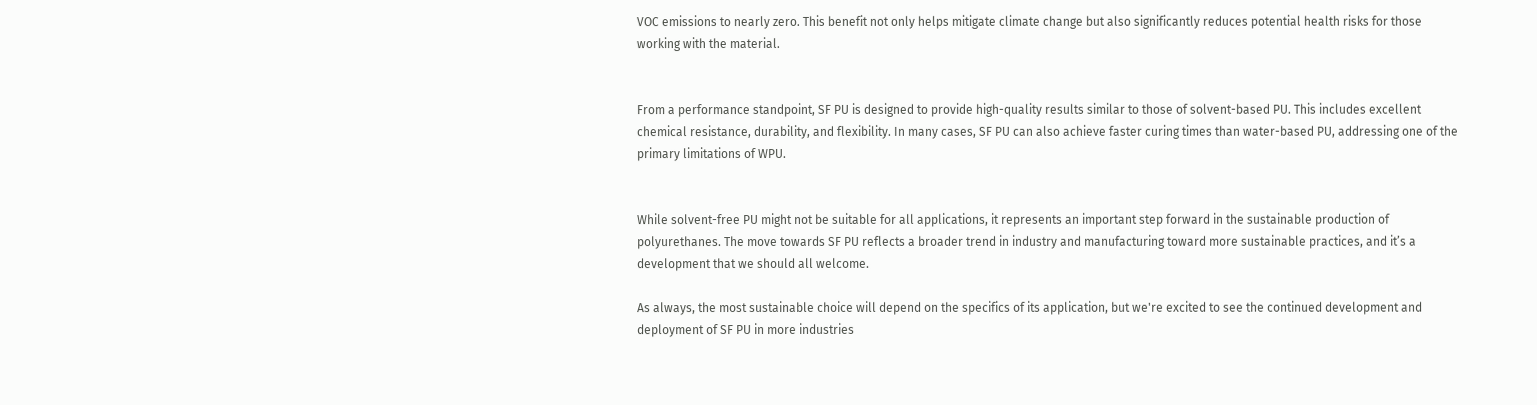VOC emissions to nearly zero. This benefit not only helps mitigate climate change but also significantly reduces potential health risks for those working with the material.


From a performance standpoint, SF PU is designed to provide high-quality results similar to those of solvent-based PU. This includes excellent chemical resistance, durability, and flexibility. In many cases, SF PU can also achieve faster curing times than water-based PU, addressing one of the primary limitations of WPU.


While solvent-free PU might not be suitable for all applications, it represents an important step forward in the sustainable production of polyurethanes. The move towards SF PU reflects a broader trend in industry and manufacturing toward more sustainable practices, and it’s a development that we should all welcome.

As always, the most sustainable choice will depend on the specifics of its application, but we're excited to see the continued development and deployment of SF PU in more industries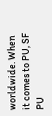worldwide. When it comes to PU, SF PU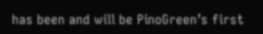has been and will be PinoGreen’s first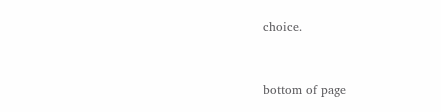choice.


bottom of page